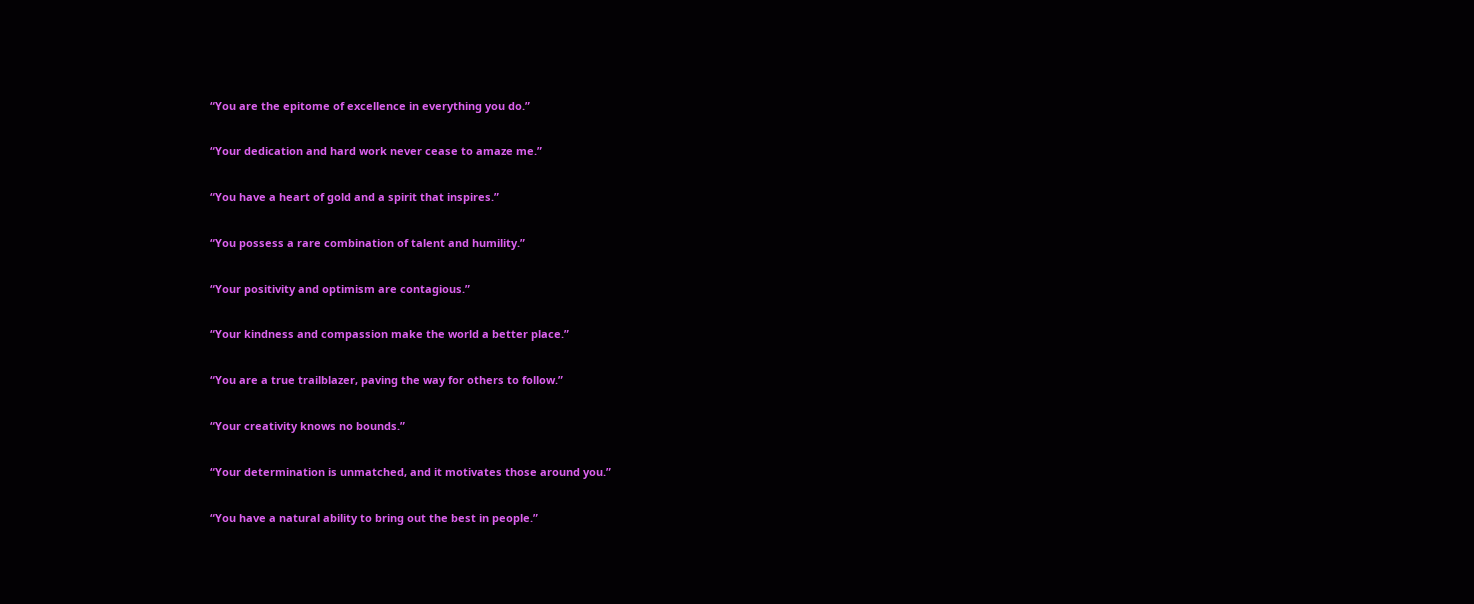“You are the epitome of excellence in everything you do.”

“Your dedication and hard work never cease to amaze me.”

“You have a heart of gold and a spirit that inspires.”

“You possess a rare combination of talent and humility.”

“Your positivity and optimism are contagious.”

“Your kindness and compassion make the world a better place.”

“You are a true trailblazer, paving the way for others to follow.”

“Your creativity knows no bounds.”

“Your determination is unmatched, and it motivates those around you.”

“You have a natural ability to bring out the best in people.”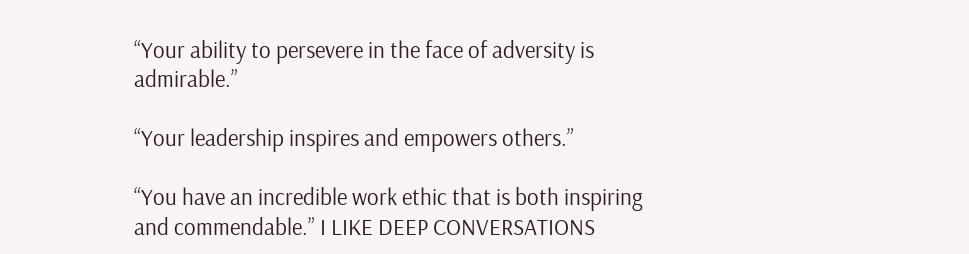“Your ability to persevere in the face of adversity is admirable.”

“Your leadership inspires and empowers others.”

“You have an incredible work ethic that is both inspiring and commendable.” I LIKE DEEP CONVERSATIONS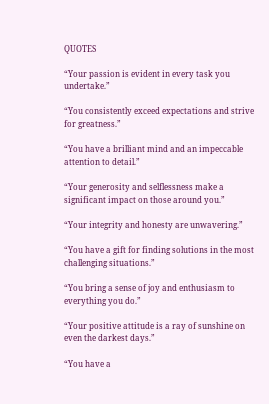QUOTES

“Your passion is evident in every task you undertake.”

“You consistently exceed expectations and strive for greatness.”

“You have a brilliant mind and an impeccable attention to detail.”

“Your generosity and selflessness make a significant impact on those around you.”

“Your integrity and honesty are unwavering.”

“You have a gift for finding solutions in the most challenging situations.”

“You bring a sense of joy and enthusiasm to everything you do.”

“Your positive attitude is a ray of sunshine on even the darkest days.”

“You have a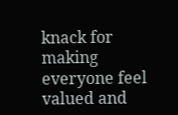knack for making everyone feel valued and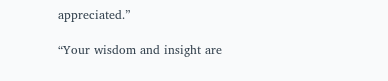appreciated.”

“Your wisdom and insight are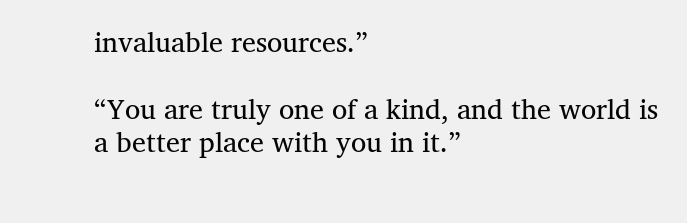invaluable resources.”

“You are truly one of a kind, and the world is a better place with you in it.”